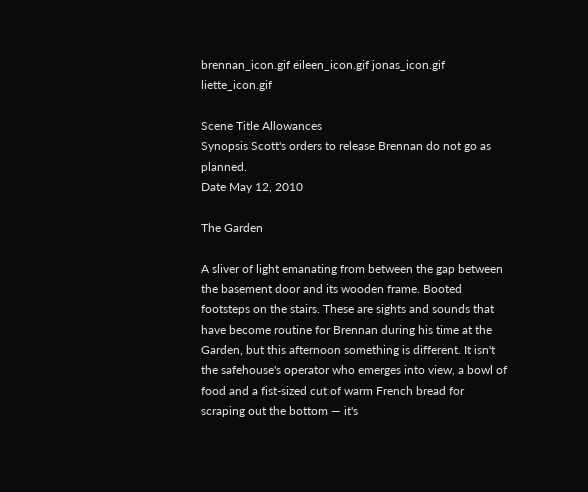brennan_icon.gif eileen_icon.gif jonas_icon.gif liette_icon.gif

Scene Title Allowances
Synopsis Scott's orders to release Brennan do not go as planned.
Date May 12, 2010

The Garden

A sliver of light emanating from between the gap between the basement door and its wooden frame. Booted footsteps on the stairs. These are sights and sounds that have become routine for Brennan during his time at the Garden, but this afternoon something is different. It isn't the safehouse's operator who emerges into view, a bowl of food and a fist-sized cut of warm French bread for scraping out the bottom — it's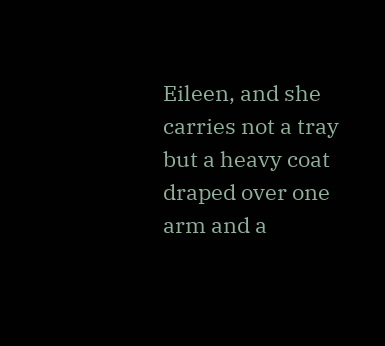Eileen, and she carries not a tray but a heavy coat draped over one arm and a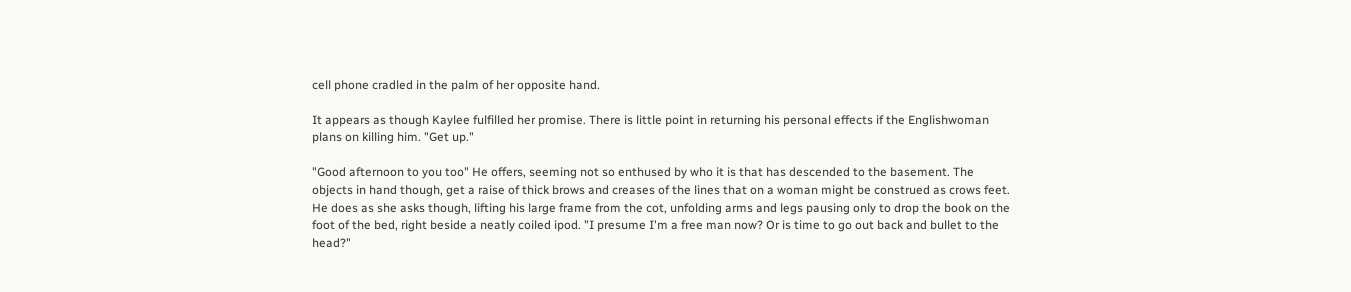cell phone cradled in the palm of her opposite hand.

It appears as though Kaylee fulfilled her promise. There is little point in returning his personal effects if the Englishwoman plans on killing him. "Get up."

"Good afternoon to you too" He offers, seeming not so enthused by who it is that has descended to the basement. The objects in hand though, get a raise of thick brows and creases of the lines that on a woman might be construed as crows feet. He does as she asks though, lifting his large frame from the cot, unfolding arms and legs pausing only to drop the book on the foot of the bed, right beside a neatly coiled ipod. "I presume I'm a free man now? Or is time to go out back and bullet to the head?"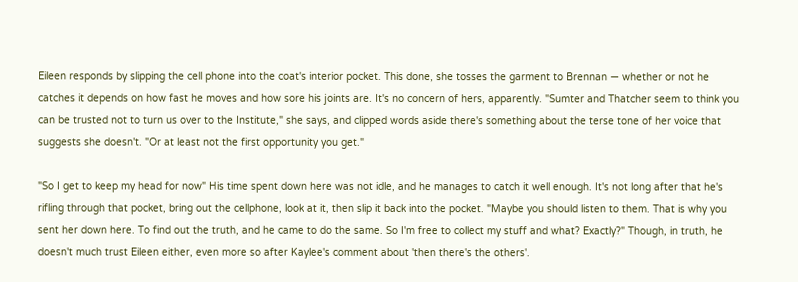Eileen responds by slipping the cell phone into the coat's interior pocket. This done, she tosses the garment to Brennan — whether or not he catches it depends on how fast he moves and how sore his joints are. It's no concern of hers, apparently. "Sumter and Thatcher seem to think you can be trusted not to turn us over to the Institute," she says, and clipped words aside there's something about the terse tone of her voice that suggests she doesn't. "Or at least not the first opportunity you get."

"So I get to keep my head for now" His time spent down here was not idle, and he manages to catch it well enough. It's not long after that he's rifling through that pocket, bring out the cellphone, look at it, then slip it back into the pocket. "Maybe you should listen to them. That is why you sent her down here. To find out the truth, and he came to do the same. So I'm free to collect my stuff and what? Exactly?" Though, in truth, he doesn't much trust Eileen either, even more so after Kaylee's comment about 'then there's the others'.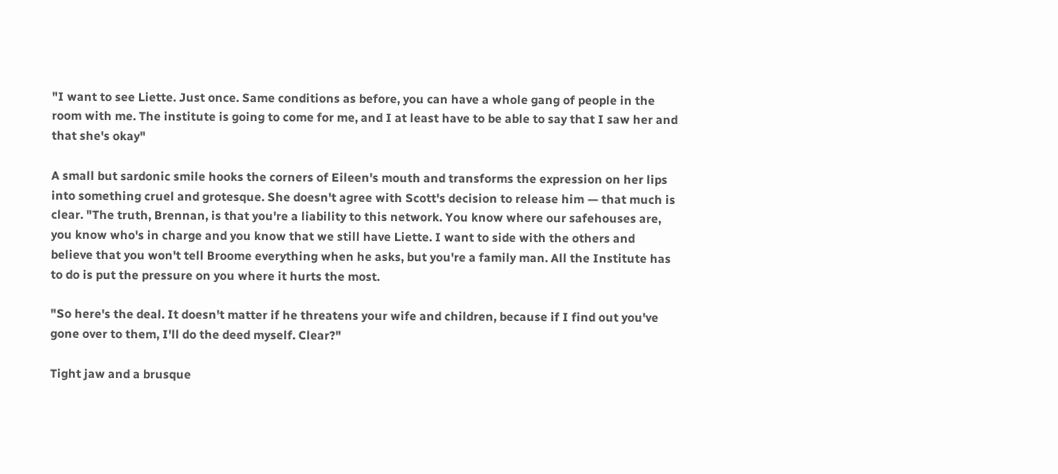"I want to see Liette. Just once. Same conditions as before, you can have a whole gang of people in the room with me. The institute is going to come for me, and I at least have to be able to say that I saw her and that she's okay"

A small but sardonic smile hooks the corners of Eileen's mouth and transforms the expression on her lips into something cruel and grotesque. She doesn't agree with Scott's decision to release him — that much is clear. "The truth, Brennan, is that you're a liability to this network. You know where our safehouses are, you know who's in charge and you know that we still have Liette. I want to side with the others and believe that you won't tell Broome everything when he asks, but you're a family man. All the Institute has to do is put the pressure on you where it hurts the most.

"So here's the deal. It doesn't matter if he threatens your wife and children, because if I find out you've gone over to them, I'll do the deed myself. Clear?"

Tight jaw and a brusque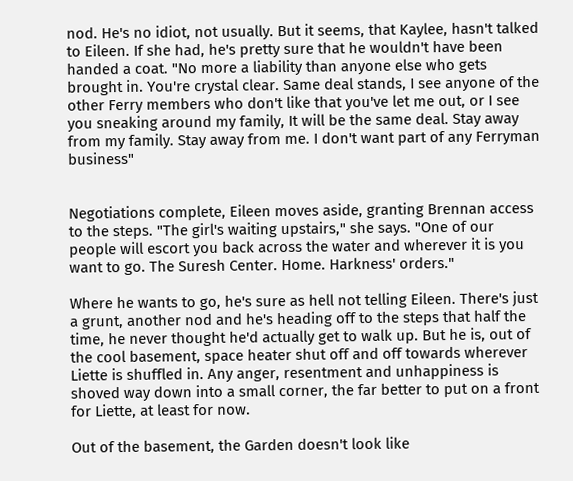nod. He's no idiot, not usually. But it seems, that Kaylee, hasn't talked to Eileen. If she had, he's pretty sure that he wouldn't have been handed a coat. "No more a liability than anyone else who gets brought in. You're crystal clear. Same deal stands, I see anyone of the other Ferry members who don't like that you've let me out, or I see you sneaking around my family, It will be the same deal. Stay away from my family. Stay away from me. I don't want part of any Ferryman business"


Negotiations complete, Eileen moves aside, granting Brennan access to the steps. "The girl's waiting upstairs," she says. "One of our people will escort you back across the water and wherever it is you want to go. The Suresh Center. Home. Harkness' orders."

Where he wants to go, he's sure as hell not telling Eileen. There's just a grunt, another nod and he's heading off to the steps that half the time, he never thought he'd actually get to walk up. But he is, out of the cool basement, space heater shut off and off towards wherever Liette is shuffled in. Any anger, resentment and unhappiness is shoved way down into a small corner, the far better to put on a front for Liette, at least for now.

Out of the basement, the Garden doesn't look like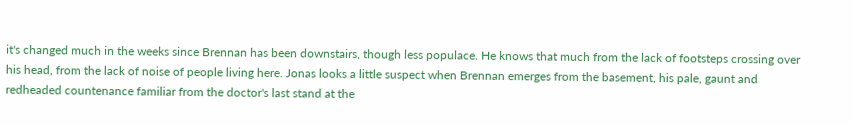it's changed much in the weeks since Brennan has been downstairs, though less populace. He knows that much from the lack of footsteps crossing over his head, from the lack of noise of people living here. Jonas looks a little suspect when Brennan emerges from the basement, his pale, gaunt and redheaded countenance familiar from the doctor's last stand at the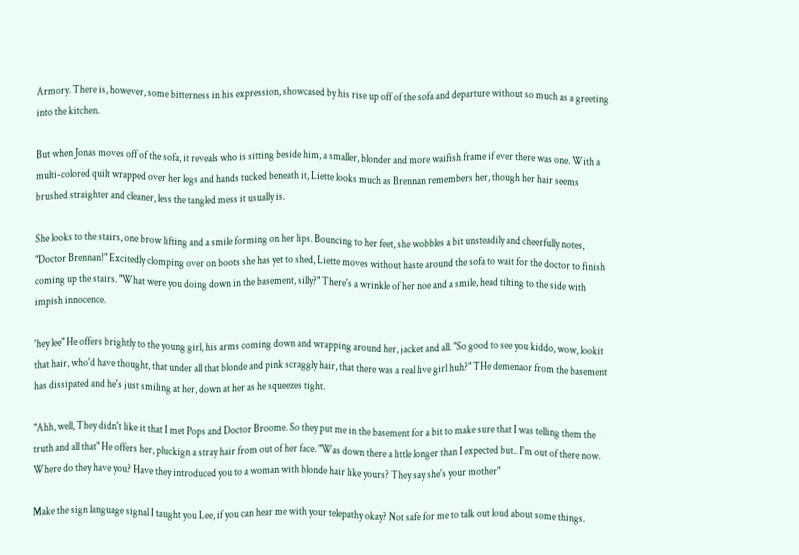Armory. There is, however, some bitterness in his expression, showcased by his rise up off of the sofa and departure without so much as a greeting into the kitchen.

But when Jonas moves off of the sofa, it reveals who is sitting beside him, a smaller, blonder and more waifish frame if ever there was one. With a multi-colored quilt wrapped over her legs and hands tucked beneath it, Liette looks much as Brennan remembers her, though her hair seems brushed straighter and cleaner, less the tangled mess it usually is.

She looks to the stairs, one brow lifting and a smile forming on her lips. Bouncing to her feet, she wobbles a bit unsteadily and cheerfully notes, "Doctor Brennan!" Excitedly clomping over on boots she has yet to shed, Liette moves without haste around the sofa to wait for the doctor to finish coming up the stairs. "What were you doing down in the basement, silly?" There's a wrinkle of her noe and a smile, head tilting to the side with impish innocence.

'hey lee" He offers brightly to the young girl, his arms coming down and wrapping around her, jacket and all. "So good to see you kiddo, wow, lookit that hair, who'd have thought, that under all that blonde and pink scraggly hair, that there was a real live girl huh?" THe demenaor from the basement has dissipated and he's just smiling at her, down at her as he squeezes tight.

"Ahh, well, They didn't like it that I met Pops and Doctor Broome. So they put me in the basement for a bit to make sure that I was telling them the truth and all that" He offers her, pluckign a stray hair from out of her face. "Was down there a little longer than I expected but.. I'm out of there now. Where do they have you? Have they introduced you to a woman with blonde hair like yours? They say she's your mother"

Make the sign language signal I taught you Lee, if you can hear me with your telepathy okay? Not safe for me to talk out loud about some things.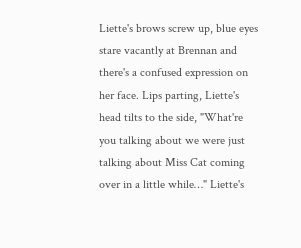Liette's brows screw up, blue eyes stare vacantly at Brennan and there's a confused expression on her face. Lips parting, Liette's head tilts to the side, "What're you talking about we were just talking about Miss Cat coming over in a little while…" Liette's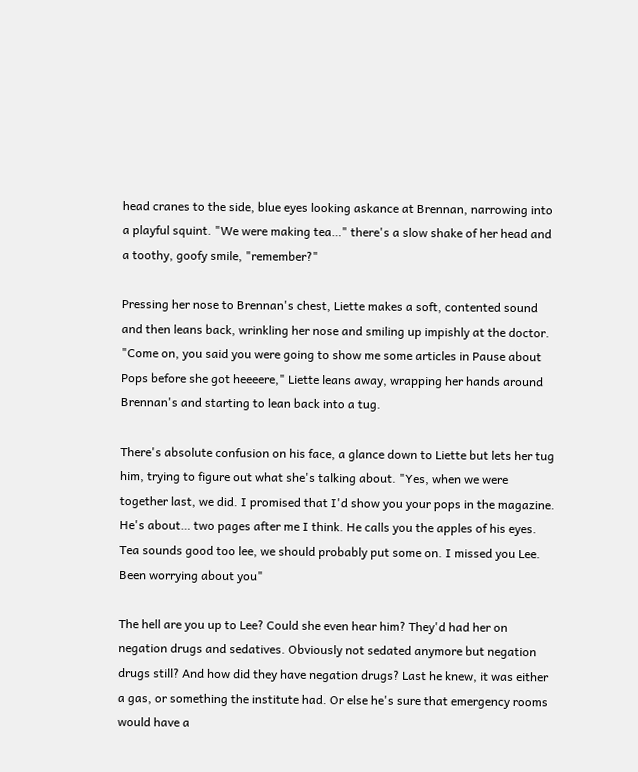head cranes to the side, blue eyes looking askance at Brennan, narrowing into a playful squint. "We were making tea…" there's a slow shake of her head and a toothy, goofy smile, "remember?"

Pressing her nose to Brennan's chest, Liette makes a soft, contented sound and then leans back, wrinkling her nose and smiling up impishly at the doctor. "Come on, you said you were going to show me some articles in Pause about Pops before she got heeeere," Liette leans away, wrapping her hands around Brennan's and starting to lean back into a tug.

There's absolute confusion on his face, a glance down to Liette but lets her tug him, trying to figure out what she's talking about. "Yes, when we were together last, we did. I promised that I'd show you your pops in the magazine. He's about… two pages after me I think. He calls you the apples of his eyes. Tea sounds good too lee, we should probably put some on. I missed you Lee. Been worrying about you"

The hell are you up to Lee? Could she even hear him? They'd had her on negation drugs and sedatives. Obviously not sedated anymore but negation drugs still? And how did they have negation drugs? Last he knew, it was either a gas, or something the institute had. Or else he's sure that emergency rooms would have a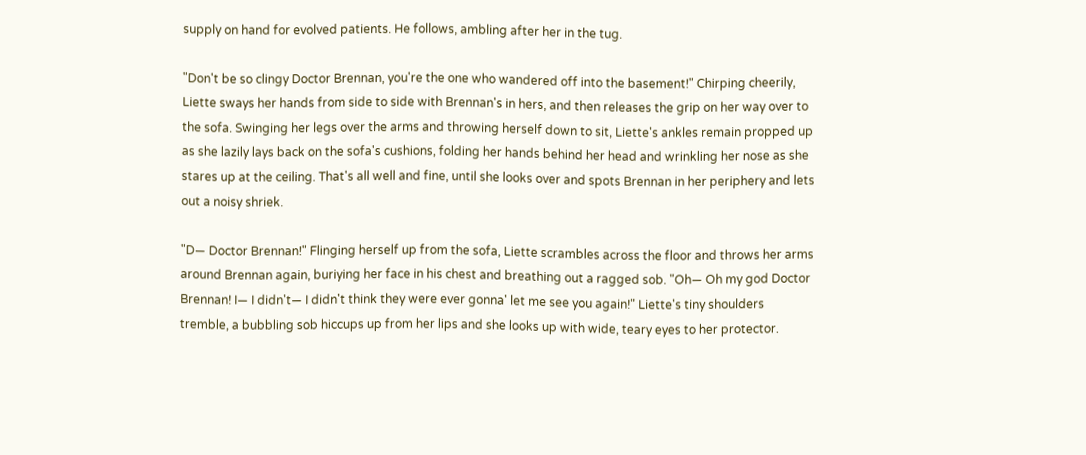supply on hand for evolved patients. He follows, ambling after her in the tug.

"Don't be so clingy Doctor Brennan, you're the one who wandered off into the basement!" Chirping cheerily, Liette sways her hands from side to side with Brennan's in hers, and then releases the grip on her way over to the sofa. Swinging her legs over the arms and throwing herself down to sit, Liette's ankles remain propped up as she lazily lays back on the sofa's cushions, folding her hands behind her head and wrinkling her nose as she stares up at the ceiling. That's all well and fine, until she looks over and spots Brennan in her periphery and lets out a noisy shriek.

"D— Doctor Brennan!" Flinging herself up from the sofa, Liette scrambles across the floor and throws her arms around Brennan again, buriying her face in his chest and breathing out a ragged sob. "Oh— Oh my god Doctor Brennan! I— I didn't— I didn't think they were ever gonna' let me see you again!" Liette's tiny shoulders tremble, a bubbling sob hiccups up from her lips and she looks up with wide, teary eyes to her protector.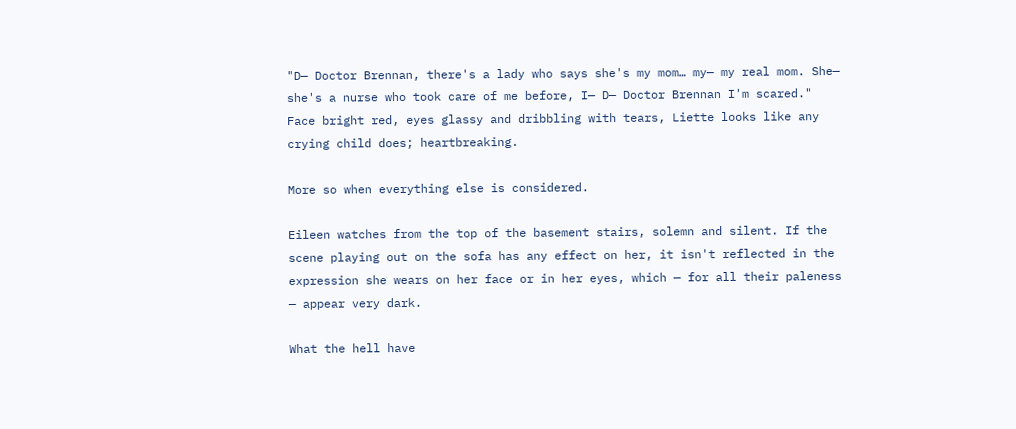"D— Doctor Brennan, there's a lady who says she's my mom… my— my real mom. She— she's a nurse who took care of me before, I— D— Doctor Brennan I'm scared." Face bright red, eyes glassy and dribbling with tears, Liette looks like any crying child does; heartbreaking.

More so when everything else is considered.

Eileen watches from the top of the basement stairs, solemn and silent. If the scene playing out on the sofa has any effect on her, it isn't reflected in the expression she wears on her face or in her eyes, which — for all their paleness — appear very dark.

What the hell have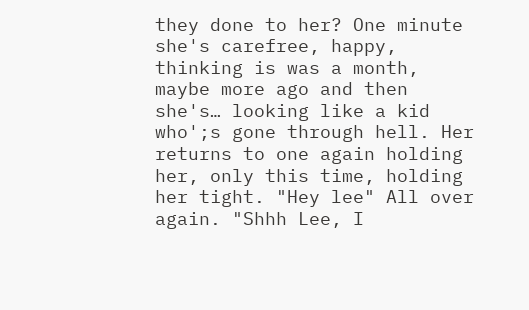they done to her? One minute she's carefree, happy, thinking is was a month, maybe more ago and then she's… looking like a kid who';s gone through hell. Her returns to one again holding her, only this time, holding her tight. "Hey lee" All over again. "Shhh Lee, I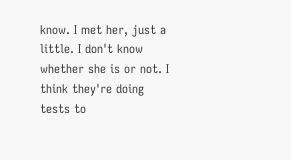know. I met her, just a little. I don't know whether she is or not. I think they're doing tests to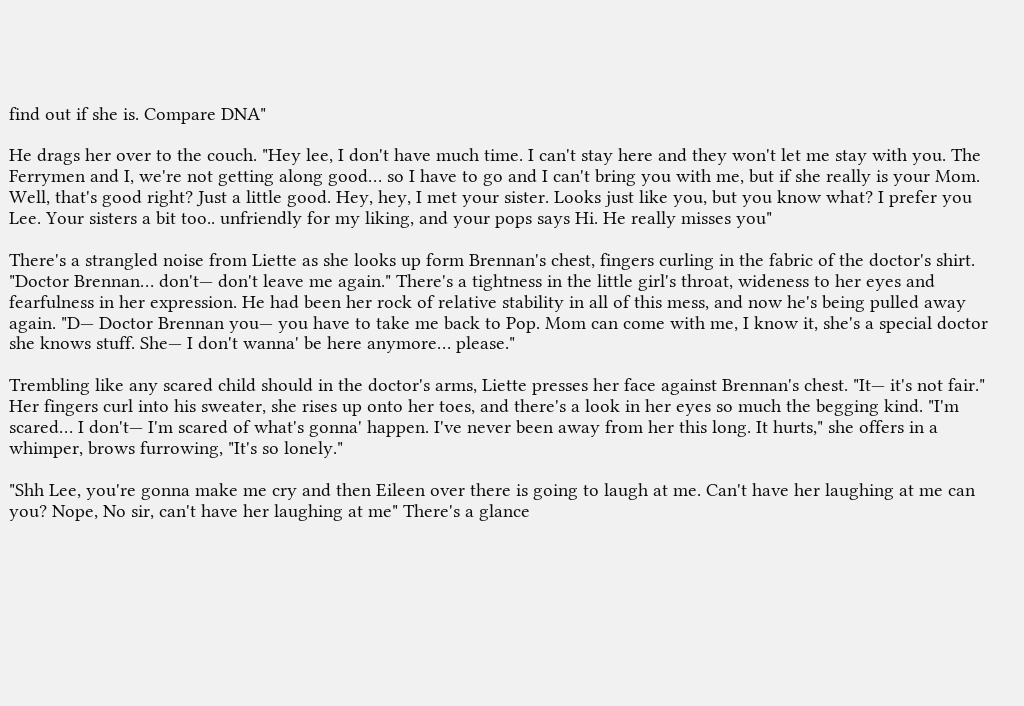find out if she is. Compare DNA"

He drags her over to the couch. "Hey lee, I don't have much time. I can't stay here and they won't let me stay with you. The Ferrymen and I, we're not getting along good… so I have to go and I can't bring you with me, but if she really is your Mom. Well, that's good right? Just a little good. Hey, hey, I met your sister. Looks just like you, but you know what? I prefer you Lee. Your sisters a bit too.. unfriendly for my liking, and your pops says Hi. He really misses you"

There's a strangled noise from Liette as she looks up form Brennan's chest, fingers curling in the fabric of the doctor's shirt. "Doctor Brennan… don't— don't leave me again." There's a tightness in the little girl's throat, wideness to her eyes and fearfulness in her expression. He had been her rock of relative stability in all of this mess, and now he's being pulled away again. "D— Doctor Brennan you— you have to take me back to Pop. Mom can come with me, I know it, she's a special doctor she knows stuff. She— I don't wanna' be here anymore… please."

Trembling like any scared child should in the doctor's arms, Liette presses her face against Brennan's chest. "It— it's not fair." Her fingers curl into his sweater, she rises up onto her toes, and there's a look in her eyes so much the begging kind. "I'm scared… I don't— I'm scared of what's gonna' happen. I've never been away from her this long. It hurts," she offers in a whimper, brows furrowing, "It's so lonely."

"Shh Lee, you're gonna make me cry and then Eileen over there is going to laugh at me. Can't have her laughing at me can you? Nope, No sir, can't have her laughing at me" There's a glance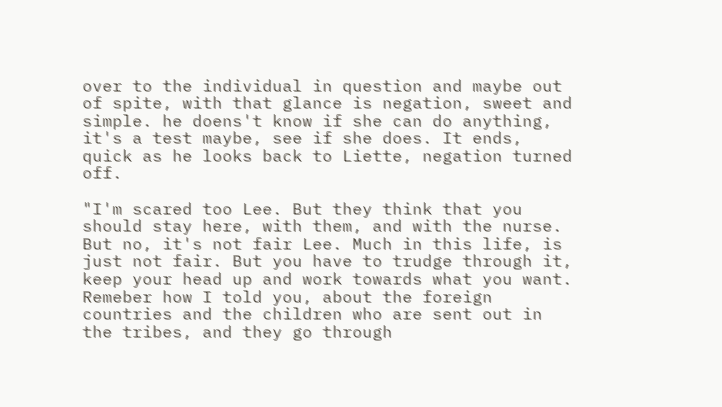over to the individual in question and maybe out of spite, with that glance is negation, sweet and simple. he doens't know if she can do anything, it's a test maybe, see if she does. It ends, quick as he looks back to Liette, negation turned off.

"I'm scared too Lee. But they think that you should stay here, with them, and with the nurse. But no, it's not fair Lee. Much in this life, is just not fair. But you have to trudge through it, keep your head up and work towards what you want. Remeber how I told you, about the foreign countries and the children who are sent out in the tribes, and they go through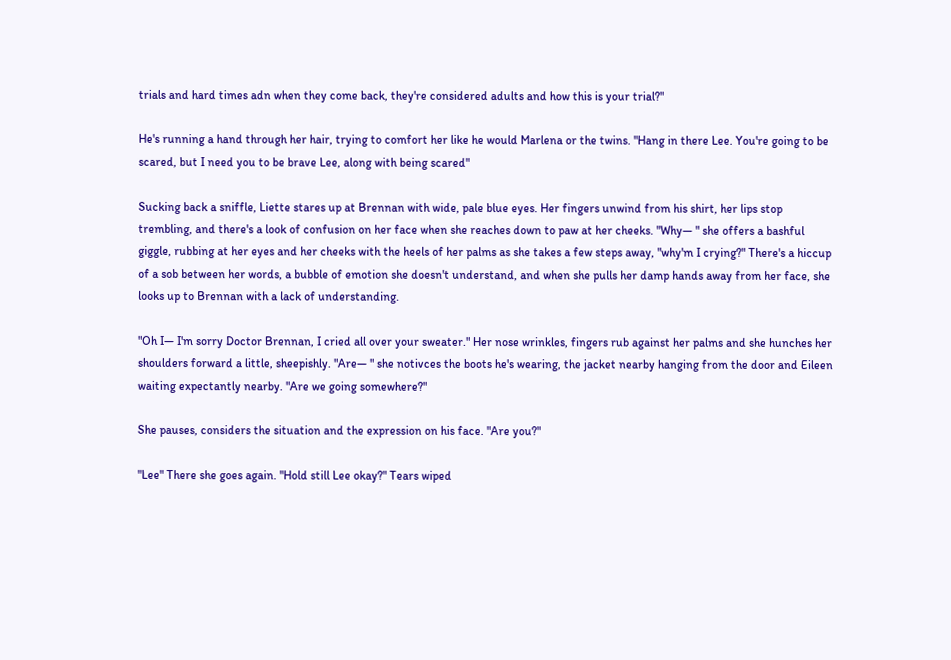trials and hard times adn when they come back, they're considered adults and how this is your trial?"

He's running a hand through her hair, trying to comfort her like he would Marlena or the twins. "Hang in there Lee. You're going to be scared, but I need you to be brave Lee, along with being scared"

Sucking back a sniffle, Liette stares up at Brennan with wide, pale blue eyes. Her fingers unwind from his shirt, her lips stop trembling, and there's a look of confusion on her face when she reaches down to paw at her cheeks. "Why— " she offers a bashful giggle, rubbing at her eyes and her cheeks with the heels of her palms as she takes a few steps away, "why'm I crying?" There's a hiccup of a sob between her words, a bubble of emotion she doesn't understand, and when she pulls her damp hands away from her face, she looks up to Brennan with a lack of understanding.

"Oh I— I'm sorry Doctor Brennan, I cried all over your sweater." Her nose wrinkles, fingers rub against her palms and she hunches her shoulders forward a little, sheepishly. "Are— " she notivces the boots he's wearing, the jacket nearby hanging from the door and Eileen waiting expectantly nearby. "Are we going somewhere?"

She pauses, considers the situation and the expression on his face. "Are you?"

"Lee" There she goes again. "Hold still Lee okay?" Tears wiped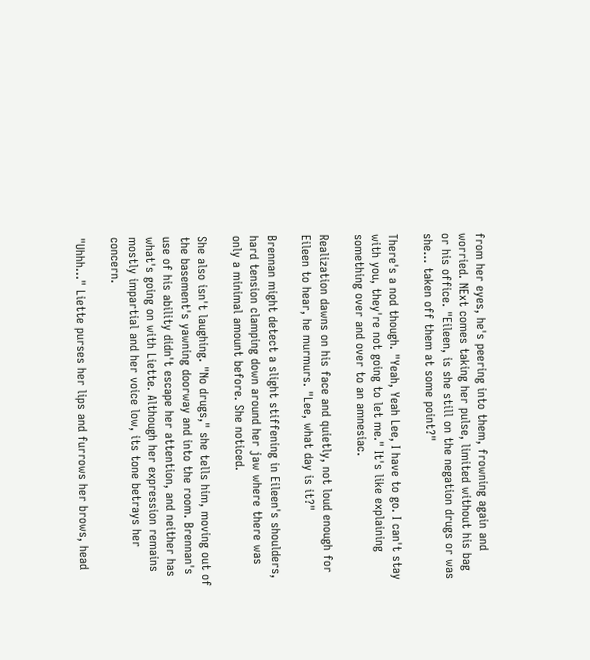from her eyes, he's peering into them, frowning again and worried. NExt comes taking her pulse, limited without his bag or his office. "Eileen, is she still on the negation drugs or was she… taken off them at some point?"

There's a nod though. "Yeah, Yeah Lee, I have to go. I can't stay with you, they're not going to let me." It's like explaining something over and over to an amnesiac.

Realization dawns on his face and quietly, not loud enough for Eileen to hear, he murmurs. "Lee, what day is it?"

Brennan might detect a slight stiffening in Eileen's shoulders, hard tension clamping down around her jaw where there was only a minimal amount before. She noticed.

She also isn't laughing. "No drugs," she tells him, moving out of the basement's yawning doorway and into the room. Brennan's use of his ability didn't escape her attention, and neither has what's going on with Liette. Although her expression remains mostly impartial and her voice low, its tone betrays her concern.

"Uhhh…" Liette purses her lips and furrows her brows, head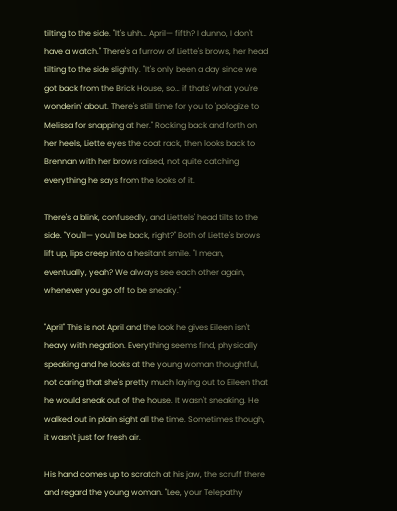tilting to the side. "It's uhh… April— fifth? I dunno, I don't have a watch." There's a furrow of Liette's brows, her head tilting to the side slightly. "It's only been a day since we got back from the Brick House, so… if thats' what you're wonderin' about. There's still time for you to 'pologize to Melissa for snapping at her." Rocking back and forth on her heels, Liette eyes the coat rack, then looks back to Brennan with her brows raised, not quite catching everything he says from the looks of it.

There's a blink, confusedly, and Liettels' head tilts to the side. "You'll— you'll be back, right?" Both of Liette's brows lift up, lips creep into a hesitant smile. "I mean, eventually, yeah? We always see each other again, whenever you go off to be sneaky."

"April" This is not April and the look he gives Eileen isn't heavy with negation. Everything seems find, physically speaking and he looks at the young woman thoughtful, not caring that she's pretty much laying out to Eileen that he would sneak out of the house. It wasn't sneaking. He walked out in plain sight all the time. Sometimes though, it wasn't just for fresh air.

His hand comes up to scratch at his jaw, the scruff there and regard the young woman. "Lee, your Telepathy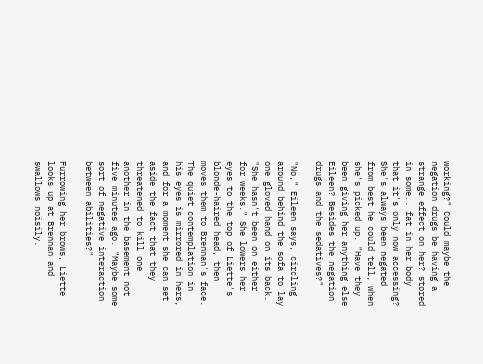working?" Could maybe the negation drugs be having a strange effect on her? stored in some.. fat in her body that it's only now accessing? She's always been negated from best he could tell, when she's picked up. "Have they been giving her anything else Eileen? Besides the negation drugs and the sedatives?"

"No," Eileen says, circling around behind the sofa to lay one gloved hand on its back. "She hasn't been on either for weeks." She lowers her eyes to the top of Liette's blonde-haired head, then moves them to Brennan's face. The quiet contemplation in his eyes is mirrored in hers, and for a moment she can set aside the fact that they threatened to kill one another in the basement not five minutes ago. "Maybe some sort of negative interaction between abilities?"

Furrowing her brows, Liette looks up at Brennan and swallows noisily.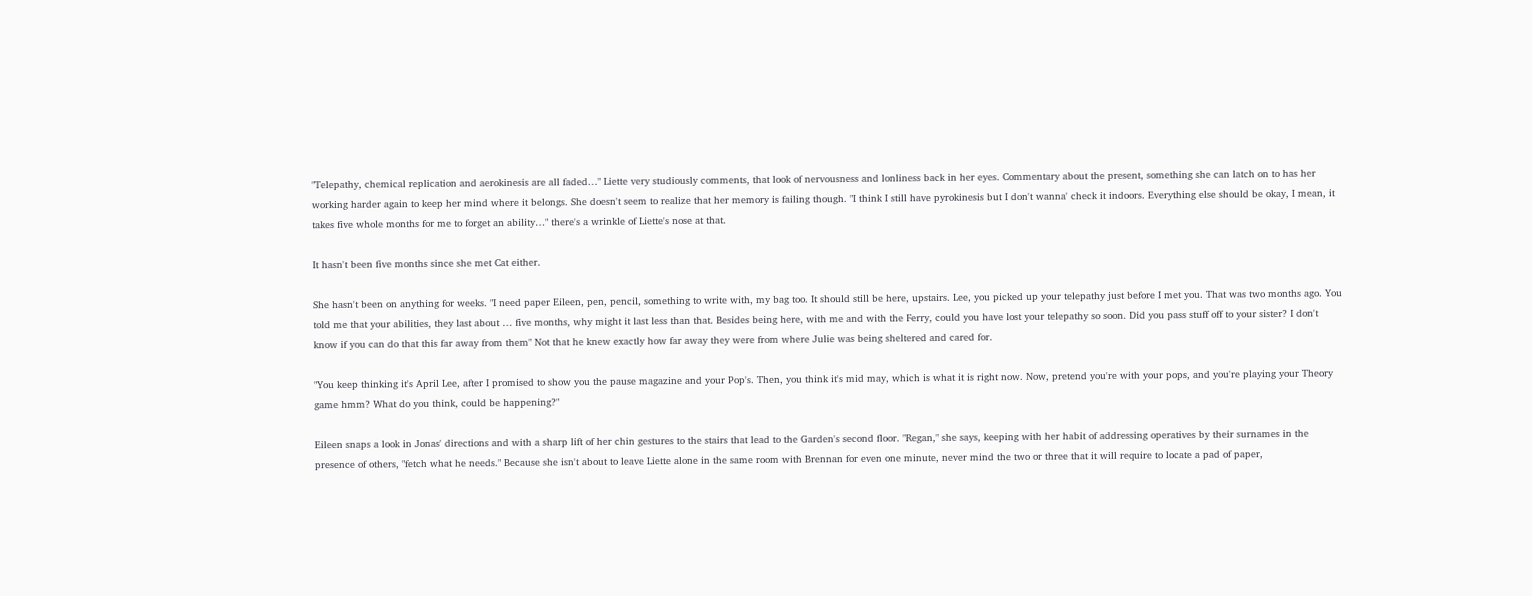"Telepathy, chemical replication and aerokinesis are all faded…" Liette very studiously comments, that look of nervousness and lonliness back in her eyes. Commentary about the present, something she can latch on to has her working harder again to keep her mind where it belongs. She doesn't seem to realize that her memory is failing though. "I think I still have pyrokinesis but I don't wanna' check it indoors. Everything else should be okay, I mean, it takes five whole months for me to forget an ability…" there's a wrinkle of Liette's nose at that.

It hasn't been five months since she met Cat either.

She hasn't been on anything for weeks. "I need paper Eileen, pen, pencil, something to write with, my bag too. It should still be here, upstairs. Lee, you picked up your telepathy just before I met you. That was two months ago. You told me that your abilities, they last about … five months, why might it last less than that. Besides being here, with me and with the Ferry, could you have lost your telepathy so soon. Did you pass stuff off to your sister? I don't know if you can do that this far away from them" Not that he knew exactly how far away they were from where Julie was being sheltered and cared for.

"You keep thinking it's April Lee, after I promised to show you the pause magazine and your Pop's. Then, you think it's mid may, which is what it is right now. Now, pretend you're with your pops, and you're playing your Theory game hmm? What do you think, could be happening?"

Eileen snaps a look in Jonas' directions and with a sharp lift of her chin gestures to the stairs that lead to the Garden's second floor. "Regan," she says, keeping with her habit of addressing operatives by their surnames in the presence of others, "fetch what he needs." Because she isn't about to leave Liette alone in the same room with Brennan for even one minute, never mind the two or three that it will require to locate a pad of paper,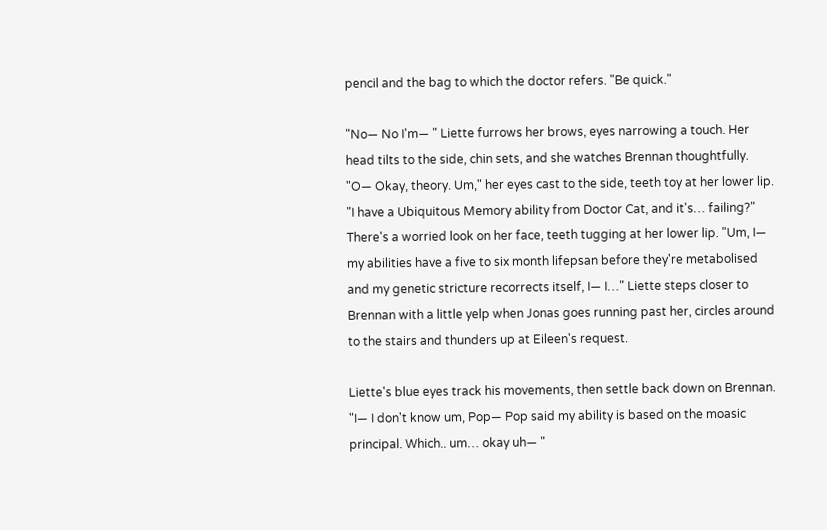pencil and the bag to which the doctor refers. "Be quick."

"No— No I'm— " Liette furrows her brows, eyes narrowing a touch. Her head tilts to the side, chin sets, and she watches Brennan thoughtfully. "O— Okay, theory. Um," her eyes cast to the side, teeth toy at her lower lip. "I have a Ubiquitous Memory ability from Doctor Cat, and it's… failing?" There's a worried look on her face, teeth tugging at her lower lip. "Um, I— my abilities have a five to six month lifepsan before they're metabolised and my genetic stricture recorrects itself, I— I…" Liette steps closer to Brennan with a little yelp when Jonas goes running past her, circles around to the stairs and thunders up at Eileen's request.

Liette's blue eyes track his movements, then settle back down on Brennan. "I— I don't know um, Pop— Pop said my ability is based on the moasic principal. Which.. um… okay uh— "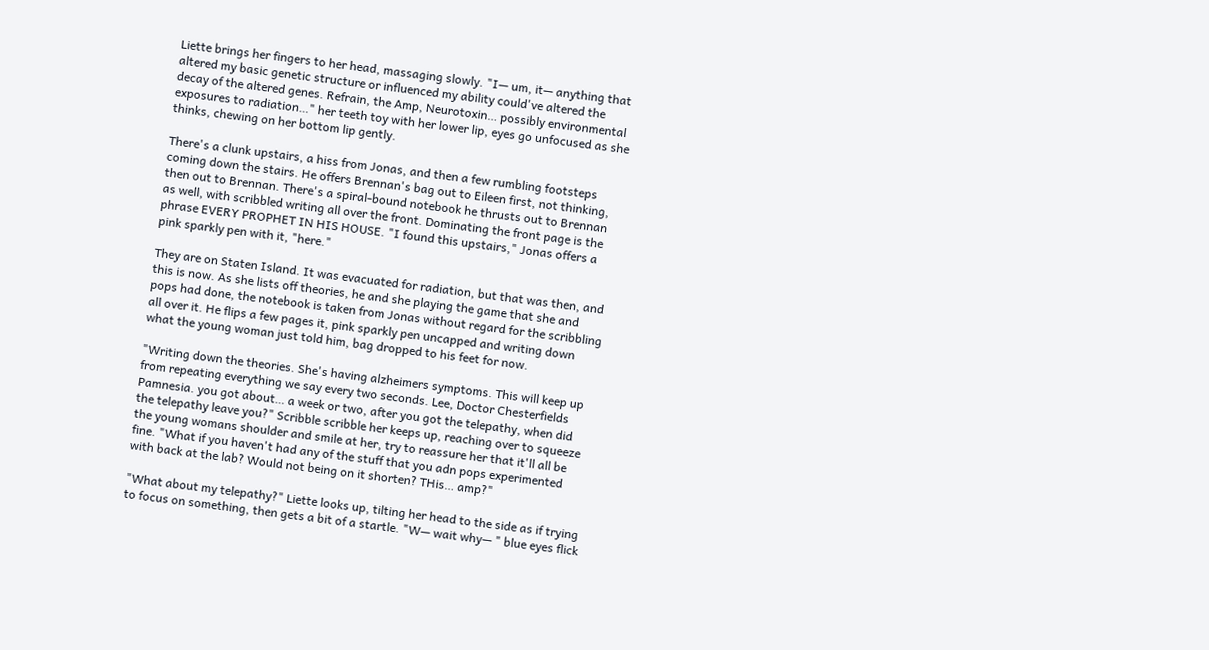Liette brings her fingers to her head, massaging slowly. "I— um, it— anything that altered my basic genetic structure or influenced my ability could've altered the decay of the altered genes. Refrain, the Amp, Neurotoxin… possibly environmental exposures to radiation…" her teeth toy with her lower lip, eyes go unfocused as she thinks, chewing on her bottom lip gently.

There's a clunk upstairs, a hiss from Jonas, and then a few rumbling footsteps coming down the stairs. He offers Brennan's bag out to Eileen first, not thinking, then out to Brennan. There's a spiral-bound notebook he thrusts out to Brennan as well, with scribbled writing all over the front. Dominating the front page is the phrase EVERY PROPHET IN HIS HOUSE. "I found this upstairs," Jonas offers a pink sparkly pen with it, "here."

They are on Staten Island. It was evacuated for radiation, but that was then, and this is now. As she lists off theories, he and she playing the game that she and pops had done, the notebook is taken from Jonas without regard for the scribbling all over it. He flips a few pages it, pink sparkly pen uncapped and writing down what the young woman just told him, bag dropped to his feet for now.

"Writing down the theories. She's having alzheimers symptoms. This will keep up from repeating everything we say every two seconds. Lee, Doctor Chesterfields Pamnesia. you got about… a week or two, after you got the telepathy, when did the telepathy leave you?" Scribble scribble her keeps up, reaching over to squeeze the young womans shoulder and smile at her, try to reassure her that it'll all be fine. "What if you haven't had any of the stuff that you adn pops experimented with back at the lab? Would not being on it shorten? THis… amp?"

"What about my telepathy?" Liette looks up, tilting her head to the side as if trying to focus on something, then gets a bit of a startle. "W— wait why— " blue eyes flick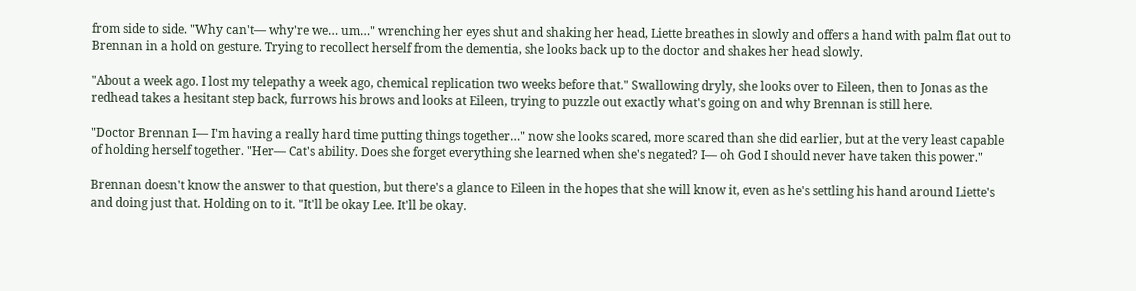from side to side. "Why can't— why're we… um…" wrenching her eyes shut and shaking her head, Liette breathes in slowly and offers a hand with palm flat out to Brennan in a hold on gesture. Trying to recollect herself from the dementia, she looks back up to the doctor and shakes her head slowly.

"About a week ago. I lost my telepathy a week ago, chemical replication two weeks before that." Swallowing dryly, she looks over to Eileen, then to Jonas as the redhead takes a hesitant step back, furrows his brows and looks at Eileen, trying to puzzle out exactly what's going on and why Brennan is still here.

"Doctor Brennan I— I'm having a really hard time putting things together…" now she looks scared, more scared than she did earlier, but at the very least capable of holding herself together. "Her— Cat's ability. Does she forget everything she learned when she's negated? I— oh God I should never have taken this power."

Brennan doesn't know the answer to that question, but there's a glance to Eileen in the hopes that she will know it, even as he's settling his hand around Liette's and doing just that. Holding on to it. "It'll be okay Lee. It'll be okay.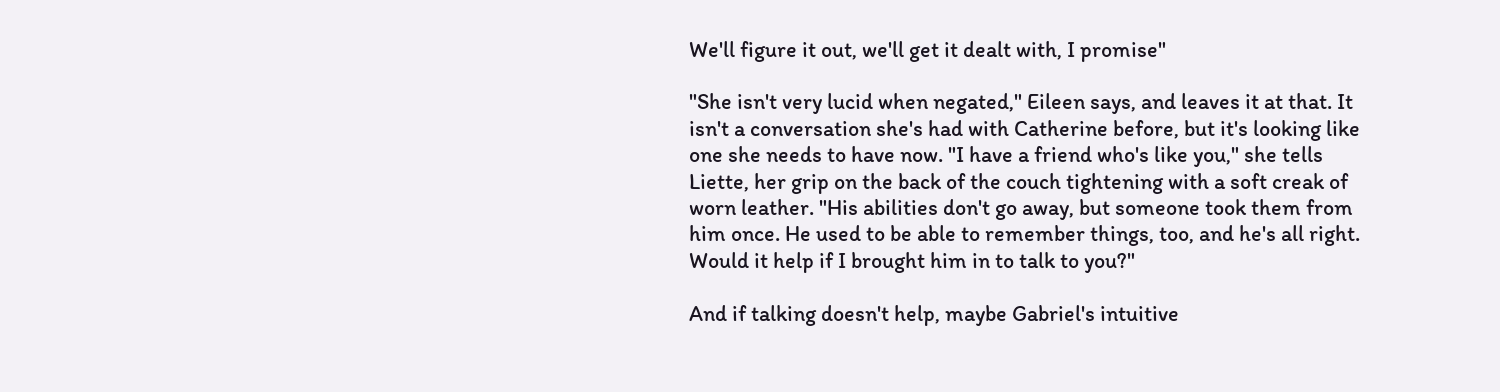We'll figure it out, we'll get it dealt with, I promise"

"She isn't very lucid when negated," Eileen says, and leaves it at that. It isn't a conversation she's had with Catherine before, but it's looking like one she needs to have now. "I have a friend who's like you," she tells Liette, her grip on the back of the couch tightening with a soft creak of worn leather. "His abilities don't go away, but someone took them from him once. He used to be able to remember things, too, and he's all right. Would it help if I brought him in to talk to you?"

And if talking doesn't help, maybe Gabriel's intuitive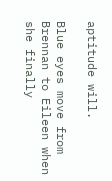aptitude will.

Blue eyes move from Brennan to Eileen when she finally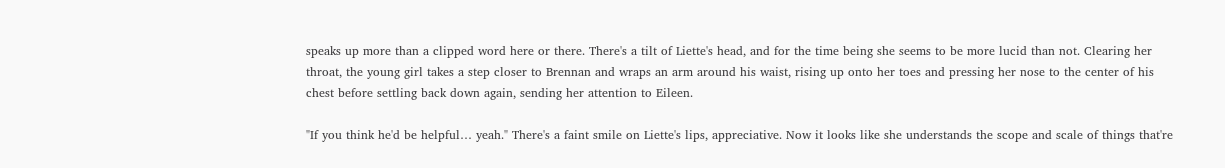speaks up more than a clipped word here or there. There's a tilt of Liette's head, and for the time being she seems to be more lucid than not. Clearing her throat, the young girl takes a step closer to Brennan and wraps an arm around his waist, rising up onto her toes and pressing her nose to the center of his chest before settling back down again, sending her attention to Eileen.

"If you think he'd be helpful… yeah." There's a faint smile on Liette's lips, appreciative. Now it looks like she understands the scope and scale of things that're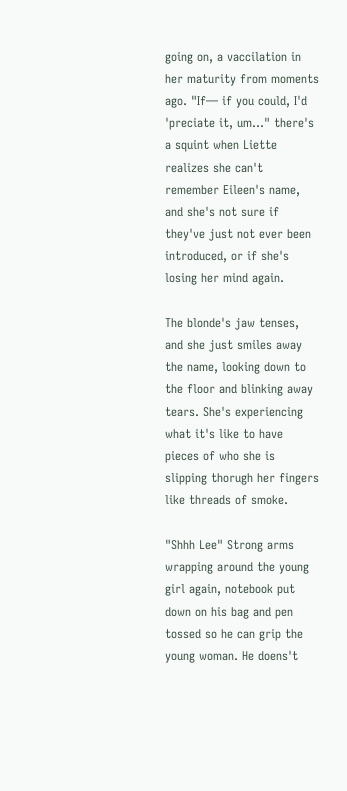going on, a vaccilation in her maturity from moments ago. "If— if you could, I'd 'preciate it, um…" there's a squint when Liette realizes she can't remember Eileen's name, and she's not sure if they've just not ever been introduced, or if she's losing her mind again.

The blonde's jaw tenses, and she just smiles away the name, looking down to the floor and blinking away tears. She's experiencing what it's like to have pieces of who she is slipping thorugh her fingers like threads of smoke.

"Shhh Lee" Strong arms wrapping around the young girl again, notebook put down on his bag and pen tossed so he can grip the young woman. He doens't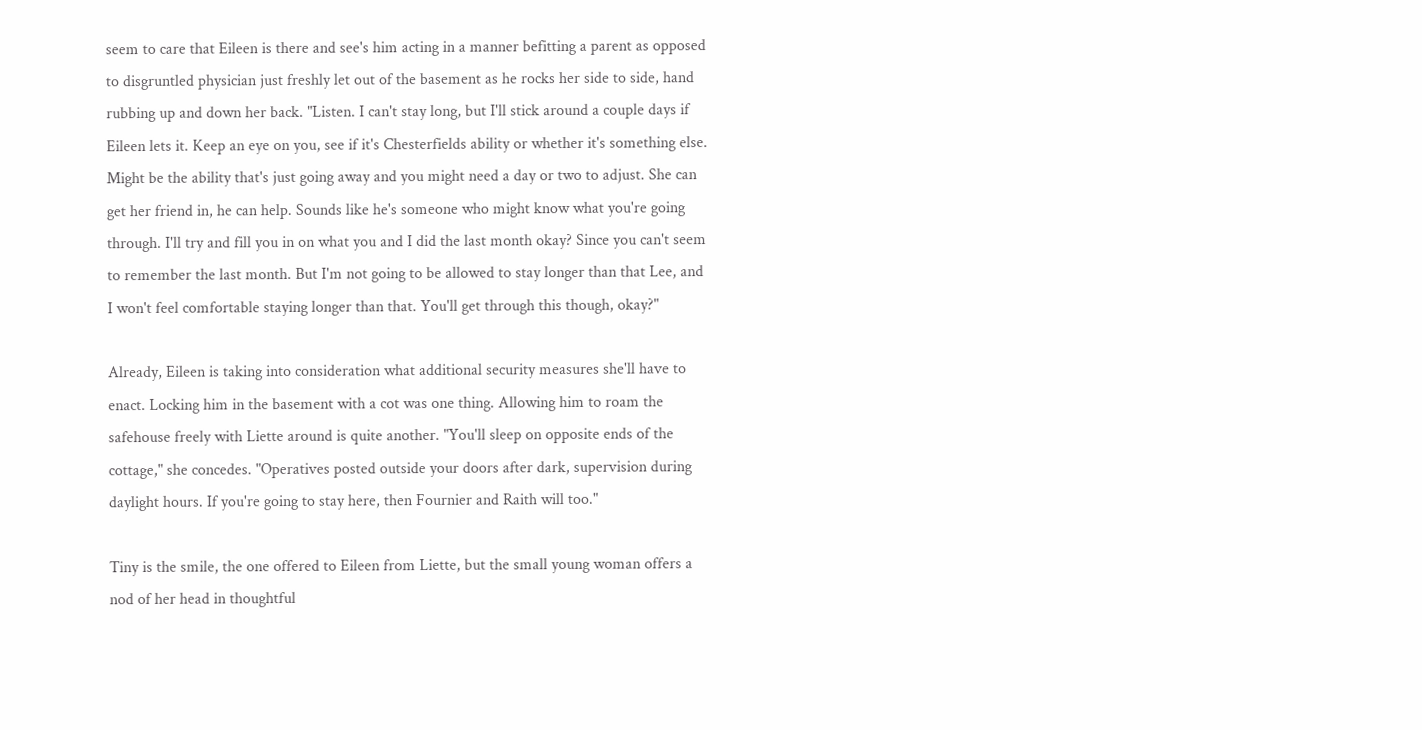seem to care that Eileen is there and see's him acting in a manner befitting a parent as opposed to disgruntled physician just freshly let out of the basement as he rocks her side to side, hand rubbing up and down her back. "Listen. I can't stay long, but I'll stick around a couple days if Eileen lets it. Keep an eye on you, see if it's Chesterfields ability or whether it's something else. Might be the ability that's just going away and you might need a day or two to adjust. She can get her friend in, he can help. Sounds like he's someone who might know what you're going through. I'll try and fill you in on what you and I did the last month okay? Since you can't seem to remember the last month. But I'm not going to be allowed to stay longer than that Lee, and I won't feel comfortable staying longer than that. You'll get through this though, okay?"

Already, Eileen is taking into consideration what additional security measures she'll have to enact. Locking him in the basement with a cot was one thing. Allowing him to roam the safehouse freely with Liette around is quite another. "You'll sleep on opposite ends of the cottage," she concedes. "Operatives posted outside your doors after dark, supervision during daylight hours. If you're going to stay here, then Fournier and Raith will too."

Tiny is the smile, the one offered to Eileen from Liette, but the small young woman offers a nod of her head in thoughtful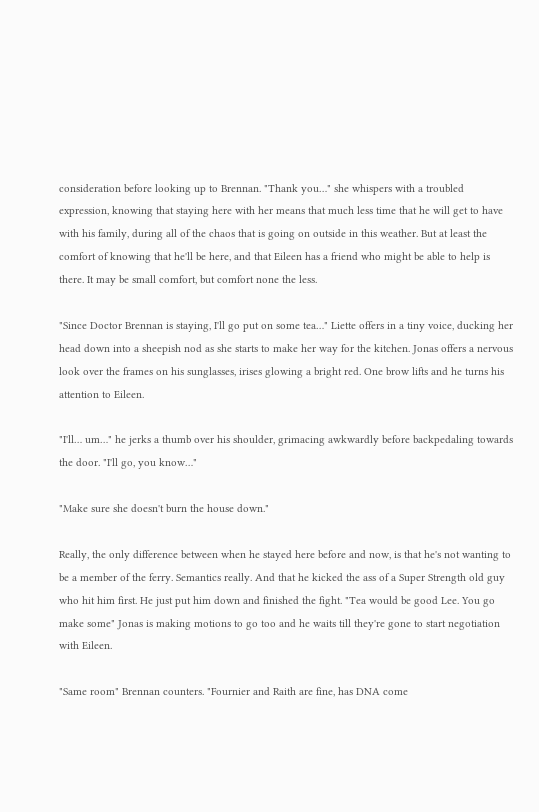consideration before looking up to Brennan. "Thank you…" she whispers with a troubled expression, knowing that staying here with her means that much less time that he will get to have with his family, during all of the chaos that is going on outside in this weather. But at least the comfort of knowing that he'll be here, and that Eileen has a friend who might be able to help is there. It may be small comfort, but comfort none the less.

"Since Doctor Brennan is staying, I'll go put on some tea…" Liette offers in a tiny voice, ducking her head down into a sheepish nod as she starts to make her way for the kitchen. Jonas offers a nervous look over the frames on his sunglasses, irises glowing a bright red. One brow lifts and he turns his attention to Eileen.

"I'll… um…" he jerks a thumb over his shoulder, grimacing awkwardly before backpedaling towards the door. "I'll go, you know…"

"Make sure she doesn't burn the house down."

Really, the only difference between when he stayed here before and now, is that he's not wanting to be a member of the ferry. Semantics really. And that he kicked the ass of a Super Strength old guy who hit him first. He just put him down and finished the fight. "Tea would be good Lee. You go make some" Jonas is making motions to go too and he waits till they're gone to start negotiation with Eileen.

"Same room" Brennan counters. "Fournier and Raith are fine, has DNA come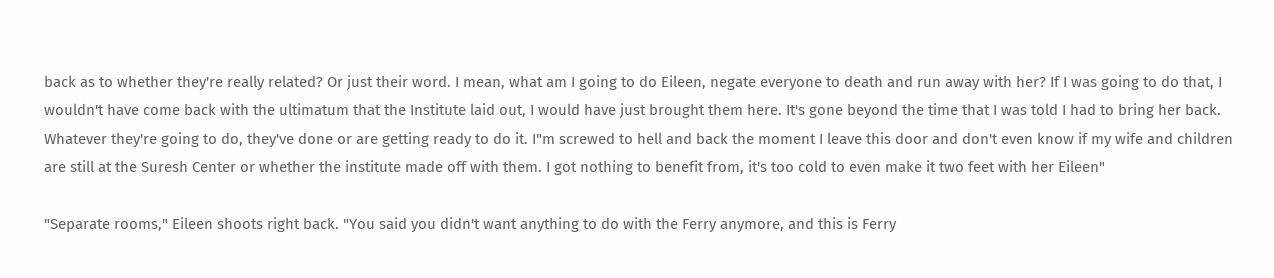back as to whether they're really related? Or just their word. I mean, what am I going to do Eileen, negate everyone to death and run away with her? If I was going to do that, I wouldn't have come back with the ultimatum that the Institute laid out, I would have just brought them here. It's gone beyond the time that I was told I had to bring her back. Whatever they're going to do, they've done or are getting ready to do it. I"m screwed to hell and back the moment I leave this door and don't even know if my wife and children are still at the Suresh Center or whether the institute made off with them. I got nothing to benefit from, it's too cold to even make it two feet with her Eileen"

"Separate rooms," Eileen shoots right back. "You said you didn't want anything to do with the Ferry anymore, and this is Ferry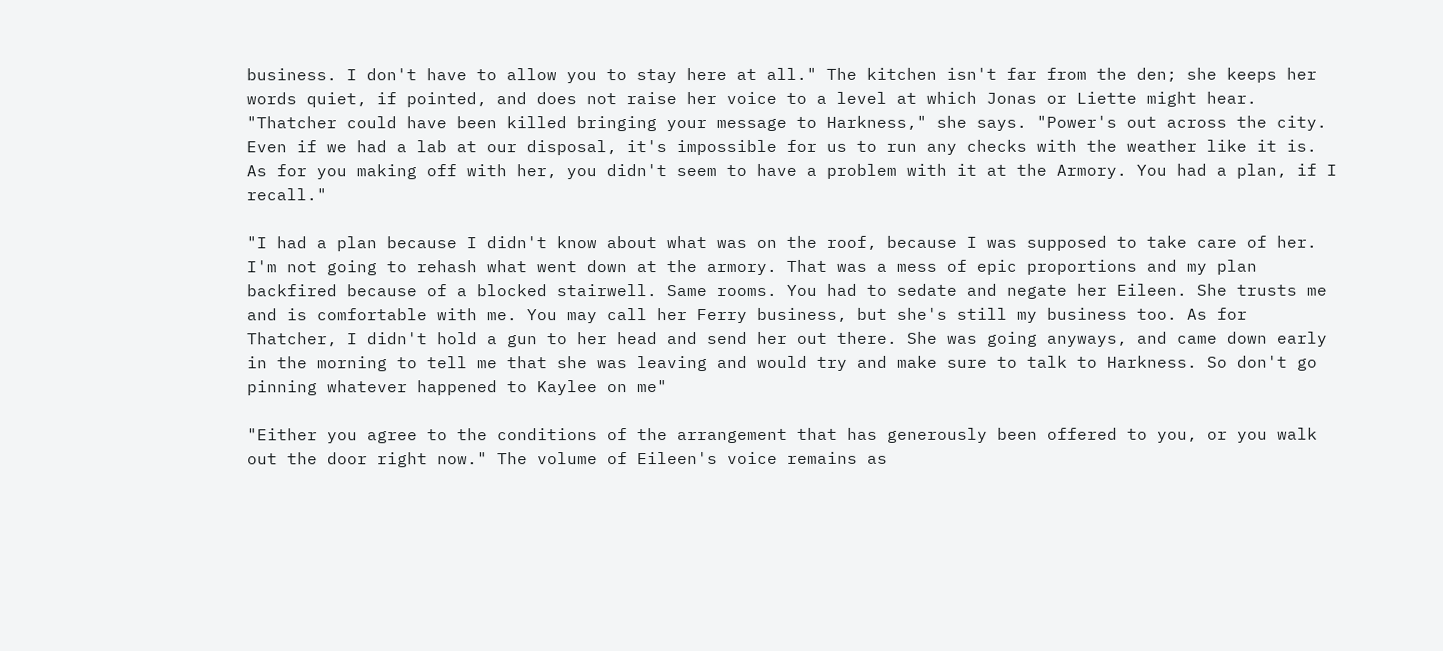business. I don't have to allow you to stay here at all." The kitchen isn't far from the den; she keeps her words quiet, if pointed, and does not raise her voice to a level at which Jonas or Liette might hear. "Thatcher could have been killed bringing your message to Harkness," she says. "Power's out across the city. Even if we had a lab at our disposal, it's impossible for us to run any checks with the weather like it is. As for you making off with her, you didn't seem to have a problem with it at the Armory. You had a plan, if I recall."

"I had a plan because I didn't know about what was on the roof, because I was supposed to take care of her. I'm not going to rehash what went down at the armory. That was a mess of epic proportions and my plan backfired because of a blocked stairwell. Same rooms. You had to sedate and negate her Eileen. She trusts me and is comfortable with me. You may call her Ferry business, but she's still my business too. As for Thatcher, I didn't hold a gun to her head and send her out there. She was going anyways, and came down early in the morning to tell me that she was leaving and would try and make sure to talk to Harkness. So don't go pinning whatever happened to Kaylee on me"

"Either you agree to the conditions of the arrangement that has generously been offered to you, or you walk out the door right now." The volume of Eileen's voice remains as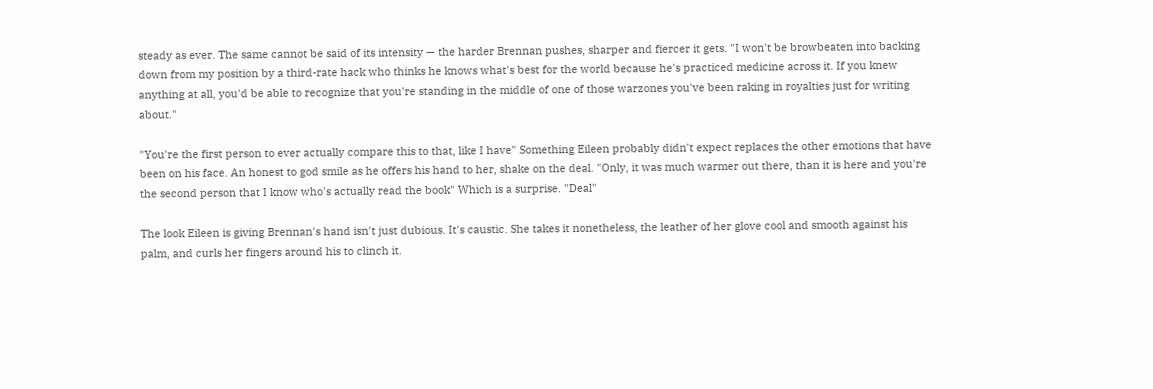steady as ever. The same cannot be said of its intensity — the harder Brennan pushes, sharper and fiercer it gets. "I won't be browbeaten into backing down from my position by a third-rate hack who thinks he knows what's best for the world because he's practiced medicine across it. If you knew anything at all, you'd be able to recognize that you're standing in the middle of one of those warzones you've been raking in royalties just for writing about."

"You're the first person to ever actually compare this to that, like I have" Something Eileen probably didn't expect replaces the other emotions that have been on his face. An honest to god smile as he offers his hand to her, shake on the deal. "Only, it was much warmer out there, than it is here and you're the second person that I know who's actually read the book" Which is a surprise. "Deal"

The look Eileen is giving Brennan's hand isn't just dubious. It's caustic. She takes it nonetheless, the leather of her glove cool and smooth against his palm, and curls her fingers around his to clinch it.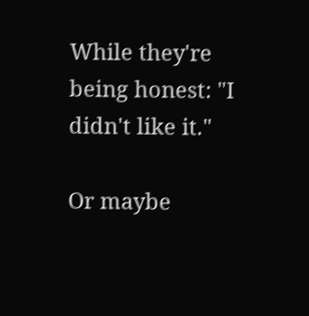While they're being honest: "I didn't like it."

Or maybe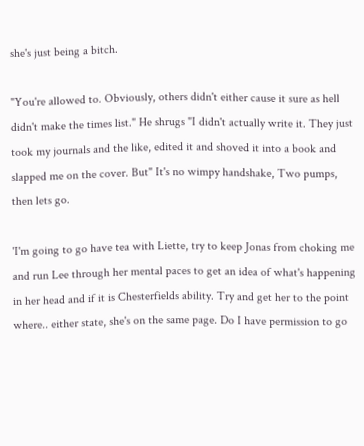she's just being a bitch.

"You're allowed to. Obviously, others didn't either cause it sure as hell didn't make the times list." He shrugs "I didn't actually write it. They just took my journals and the like, edited it and shoved it into a book and slapped me on the cover. But" It's no wimpy handshake, Two pumps, then lets go.

'I'm going to go have tea with Liette, try to keep Jonas from choking me and run Lee through her mental paces to get an idea of what's happening in her head and if it is Chesterfields ability. Try and get her to the point where.. either state, she's on the same page. Do I have permission to go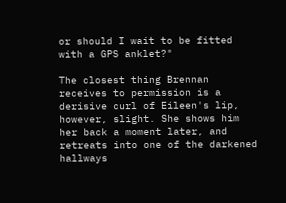or should I wait to be fitted with a GPS anklet?"

The closest thing Brennan receives to permission is a derisive curl of Eileen's lip, however, slight. She shows him her back a moment later, and retreats into one of the darkened hallways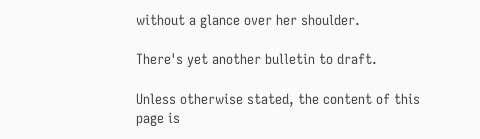without a glance over her shoulder.

There's yet another bulletin to draft.

Unless otherwise stated, the content of this page is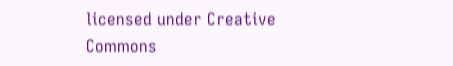licensed under Creative Commons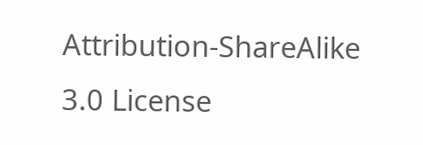Attribution-ShareAlike 3.0 License